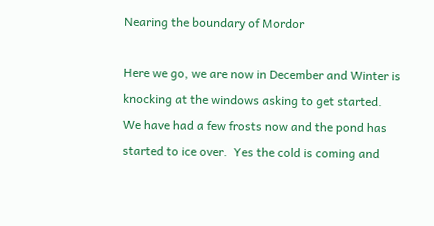Nearing the boundary of Mordor

Here we go, we are now in December and Winter is knocking at the windows asking to get started.  We have had a few frosts now and the pond has started to ice over.  Yes the cold is coming and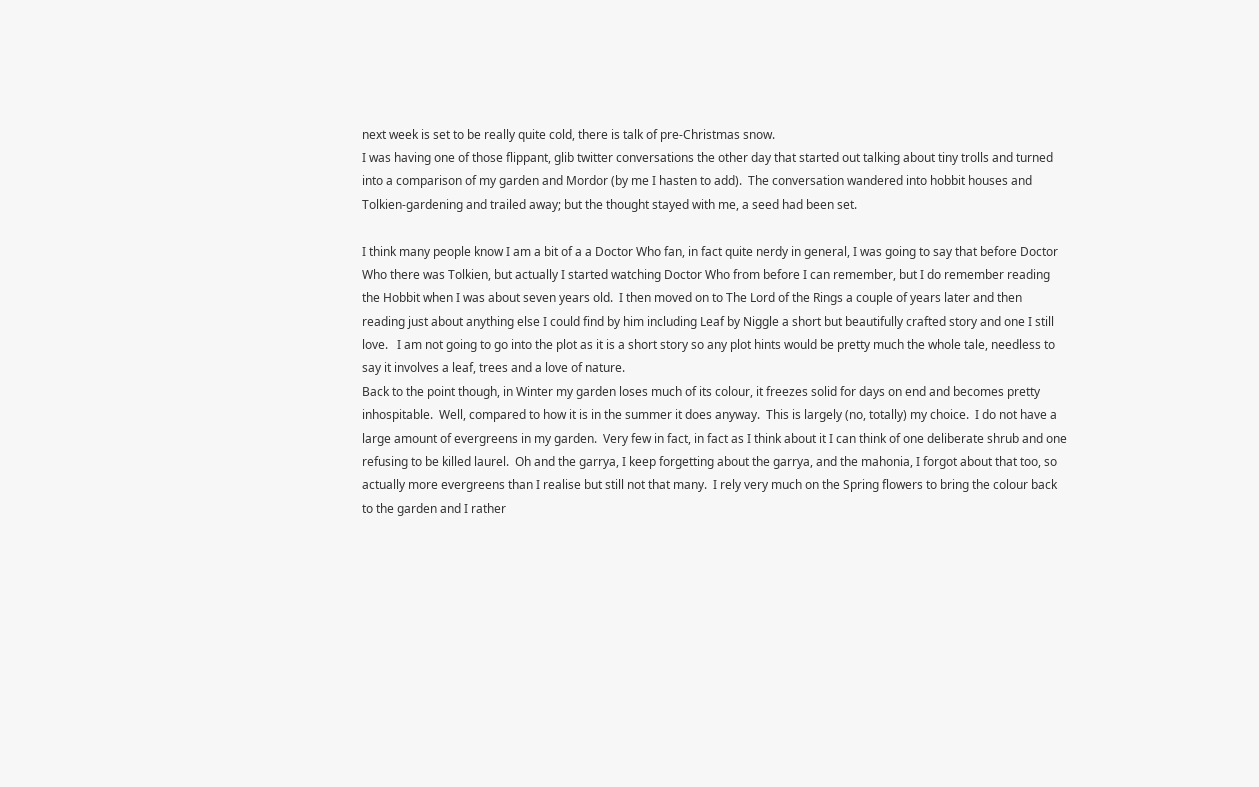next week is set to be really quite cold, there is talk of pre-Christmas snow.
I was having one of those flippant, glib twitter conversations the other day that started out talking about tiny trolls and turned into a comparison of my garden and Mordor (by me I hasten to add).  The conversation wandered into hobbit houses and Tolkien-gardening and trailed away; but the thought stayed with me, a seed had been set.

I think many people know I am a bit of a a Doctor Who fan, in fact quite nerdy in general, I was going to say that before Doctor Who there was Tolkien, but actually I started watching Doctor Who from before I can remember, but I do remember reading the Hobbit when I was about seven years old.  I then moved on to The Lord of the Rings a couple of years later and then reading just about anything else I could find by him including Leaf by Niggle a short but beautifully crafted story and one I still love.   I am not going to go into the plot as it is a short story so any plot hints would be pretty much the whole tale, needless to say it involves a leaf, trees and a love of nature.
Back to the point though, in Winter my garden loses much of its colour, it freezes solid for days on end and becomes pretty inhospitable.  Well, compared to how it is in the summer it does anyway.  This is largely (no, totally) my choice.  I do not have a large amount of evergreens in my garden.  Very few in fact, in fact as I think about it I can think of one deliberate shrub and one refusing to be killed laurel.  Oh and the garrya, I keep forgetting about the garrya, and the mahonia, I forgot about that too, so actually more evergreens than I realise but still not that many.  I rely very much on the Spring flowers to bring the colour back to the garden and I rather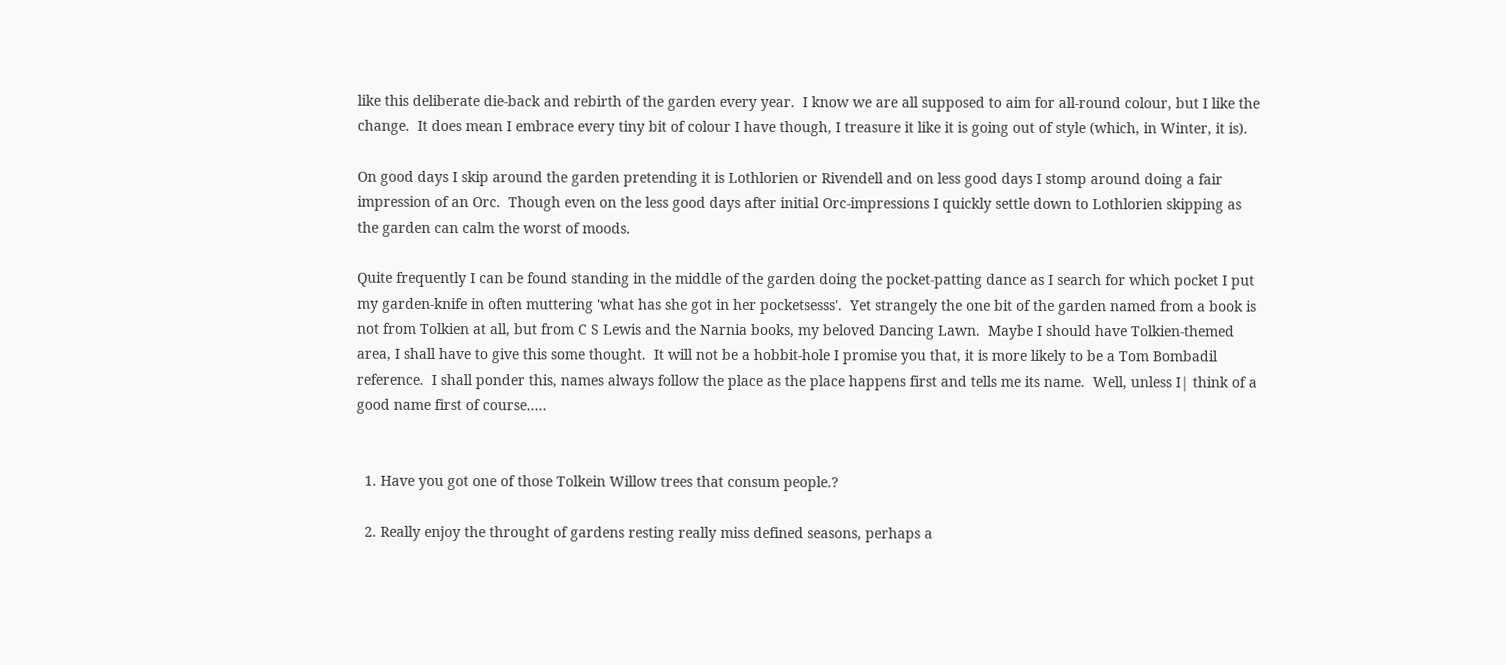like this deliberate die-back and rebirth of the garden every year.  I know we are all supposed to aim for all-round colour, but I like the change.  It does mean I embrace every tiny bit of colour I have though, I treasure it like it is going out of style (which, in Winter, it is).

On good days I skip around the garden pretending it is Lothlorien or Rivendell and on less good days I stomp around doing a fair impression of an Orc.  Though even on the less good days after initial Orc-impressions I quickly settle down to Lothlorien skipping as the garden can calm the worst of moods.

Quite frequently I can be found standing in the middle of the garden doing the pocket-patting dance as I search for which pocket I put my garden-knife in often muttering 'what has she got in her pocketsesss'.  Yet strangely the one bit of the garden named from a book is not from Tolkien at all, but from C S Lewis and the Narnia books, my beloved Dancing Lawn.  Maybe I should have Tolkien-themed area, I shall have to give this some thought.  It will not be a hobbit-hole I promise you that, it is more likely to be a Tom Bombadil reference.  I shall ponder this, names always follow the place as the place happens first and tells me its name.  Well, unless I| think of a good name first of course.....


  1. Have you got one of those Tolkein Willow trees that consum people.?

  2. Really enjoy the throught of gardens resting really miss defined seasons, perhaps a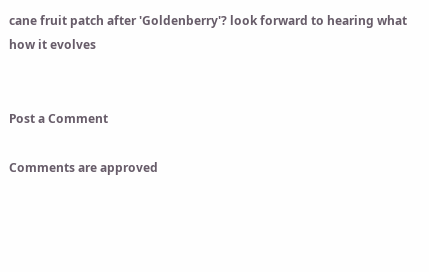cane fruit patch after 'Goldenberry'? look forward to hearing what how it evolves


Post a Comment

Comments are approved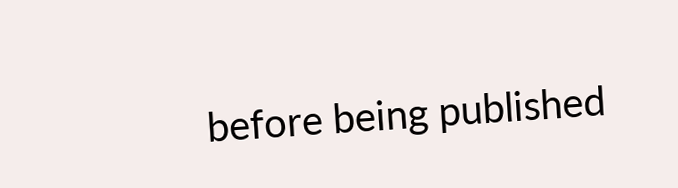before being published